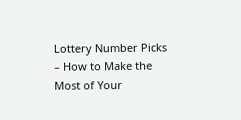Lottery Number Picks – How to Make the Most of Your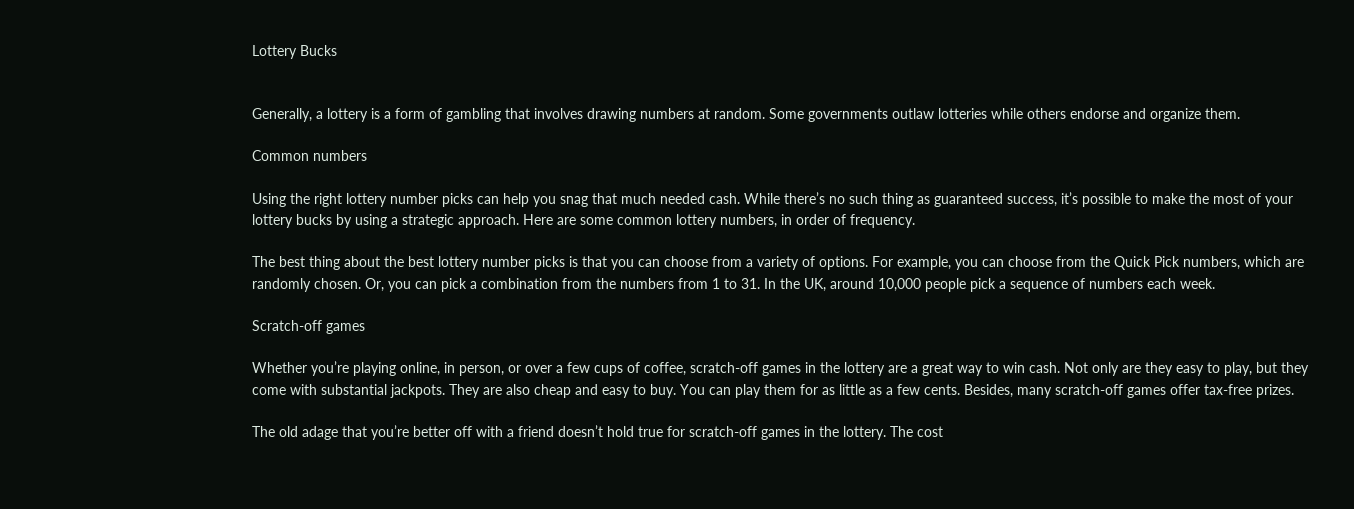Lottery Bucks


Generally, a lottery is a form of gambling that involves drawing numbers at random. Some governments outlaw lotteries while others endorse and organize them.

Common numbers

Using the right lottery number picks can help you snag that much needed cash. While there’s no such thing as guaranteed success, it’s possible to make the most of your lottery bucks by using a strategic approach. Here are some common lottery numbers, in order of frequency.

The best thing about the best lottery number picks is that you can choose from a variety of options. For example, you can choose from the Quick Pick numbers, which are randomly chosen. Or, you can pick a combination from the numbers from 1 to 31. In the UK, around 10,000 people pick a sequence of numbers each week.

Scratch-off games

Whether you’re playing online, in person, or over a few cups of coffee, scratch-off games in the lottery are a great way to win cash. Not only are they easy to play, but they come with substantial jackpots. They are also cheap and easy to buy. You can play them for as little as a few cents. Besides, many scratch-off games offer tax-free prizes.

The old adage that you’re better off with a friend doesn’t hold true for scratch-off games in the lottery. The cost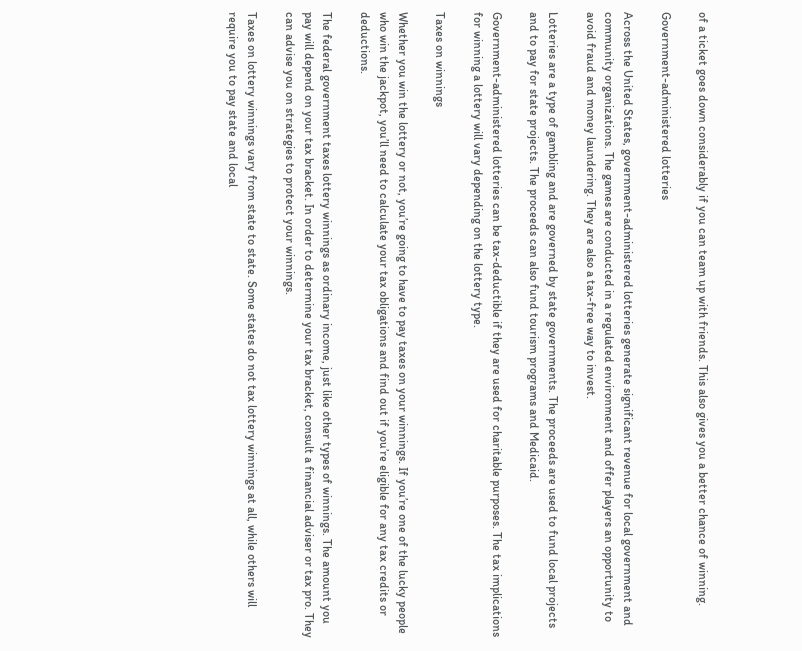of a ticket goes down considerably if you can team up with friends. This also gives you a better chance of winning.

Government-administered lotteries

Across the United States, government-administered lotteries generate significant revenue for local government and community organizations. The games are conducted in a regulated environment and offer players an opportunity to avoid fraud and money laundering. They are also a tax-free way to invest.

Lotteries are a type of gambling and are governed by state governments. The proceeds are used to fund local projects and to pay for state projects. The proceeds can also fund tourism programs and Medicaid.

Government-administered lotteries can be tax-deductible if they are used for charitable purposes. The tax implications for winning a lottery will vary depending on the lottery type.

Taxes on winnings

Whether you win the lottery or not, you’re going to have to pay taxes on your winnings. If you’re one of the lucky people who win the jackpot, you’ll need to calculate your tax obligations and find out if you’re eligible for any tax credits or deductions.

The federal government taxes lottery winnings as ordinary income, just like other types of winnings. The amount you pay will depend on your tax bracket. In order to determine your tax bracket, consult a financial adviser or tax pro. They can advise you on strategies to protect your winnings.

Taxes on lottery winnings vary from state to state. Some states do not tax lottery winnings at all, while others will require you to pay state and local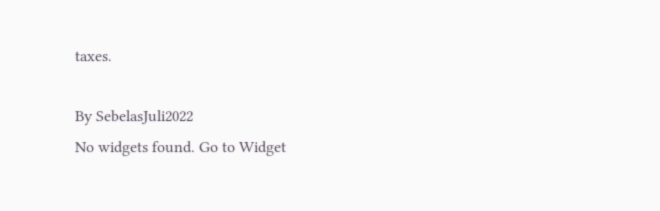taxes.

By SebelasJuli2022
No widgets found. Go to Widget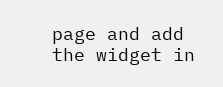page and add the widget in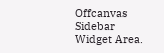Offcanvas Sidebar Widget Area.